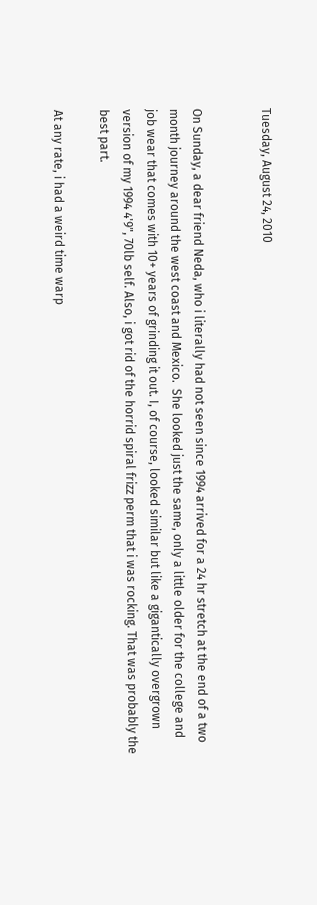Tuesday, August 24, 2010


On Sunday, a dear friend Neda, who i literally had not seen since 1994 arrived for a 24 hr stretch at the end of a two month journey around the west coast and Mexico.  She looked just the same, only a little older for the college and job wear that comes with 10+ years of grinding it out. I, of course, looked similar but like a gigantically overgrown version of my 1994 4'9", 70lb self. Also, i got rid of the horrid spiral frizz perm that i was rocking. That was probably the best part.

At any rate, i had a weird time warp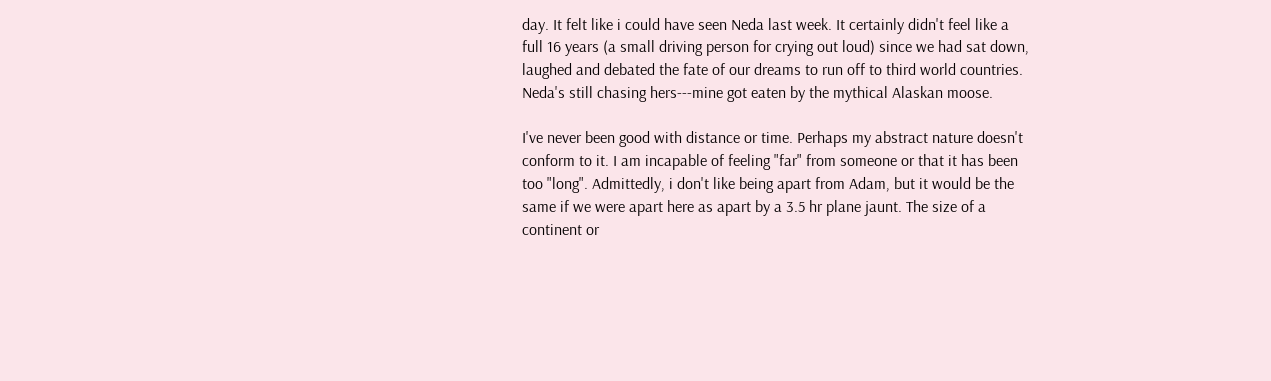day. It felt like i could have seen Neda last week. It certainly didn't feel like a full 16 years (a small driving person for crying out loud) since we had sat down, laughed and debated the fate of our dreams to run off to third world countries. Neda's still chasing hers---mine got eaten by the mythical Alaskan moose.

I've never been good with distance or time. Perhaps my abstract nature doesn't conform to it. I am incapable of feeling "far" from someone or that it has been too "long". Admittedly, i don't like being apart from Adam, but it would be the same if we were apart here as apart by a 3.5 hr plane jaunt. The size of a continent or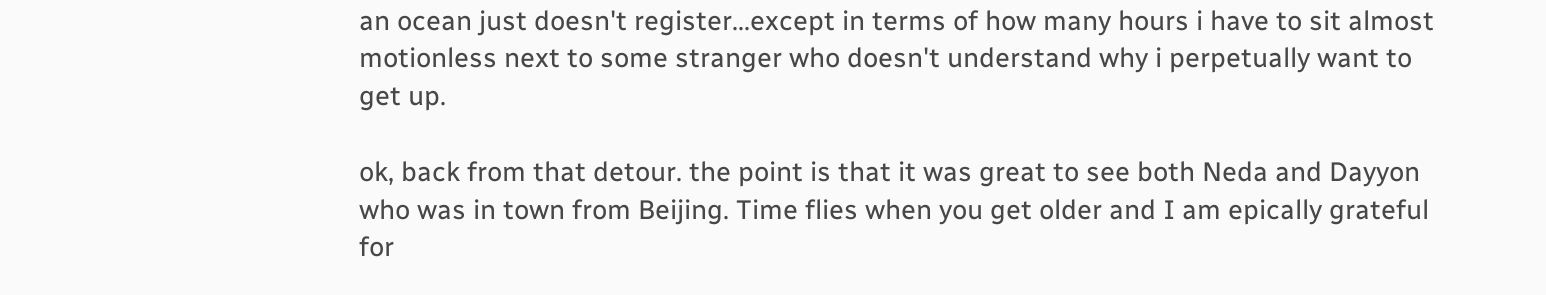an ocean just doesn't register...except in terms of how many hours i have to sit almost motionless next to some stranger who doesn't understand why i perpetually want to get up.

ok, back from that detour. the point is that it was great to see both Neda and Dayyon who was in town from Beijing. Time flies when you get older and I am epically grateful for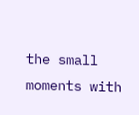the small moments with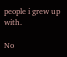people i grew up with.

No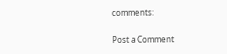comments:

Post a Comment